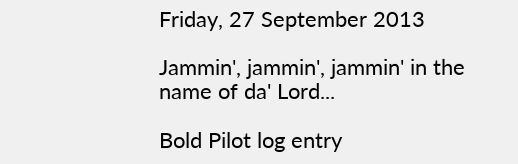Friday, 27 September 2013

Jammin', jammin', jammin' in the name of da' Lord...

Bold Pilot log entry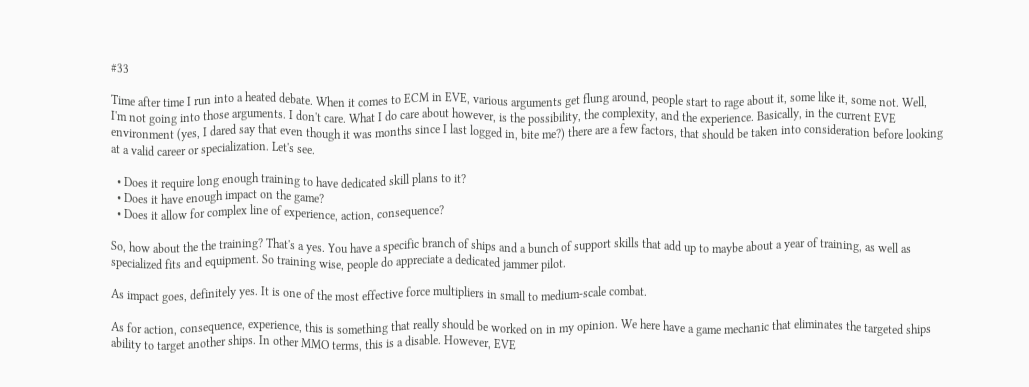#33

Time after time I run into a heated debate. When it comes to ECM in EVE, various arguments get flung around, people start to rage about it, some like it, some not. Well, I'm not going into those arguments. I don't care. What I do care about however, is the possibility, the complexity, and the experience. Basically, in the current EVE environment (yes, I dared say that even though it was months since I last logged in, bite me?) there are a few factors, that should be taken into consideration before looking at a valid career or specialization. Let's see.

  • Does it require long enough training to have dedicated skill plans to it?
  • Does it have enough impact on the game?
  • Does it allow for complex line of experience, action, consequence?

So, how about the the training? That's a yes. You have a specific branch of ships and a bunch of support skills that add up to maybe about a year of training, as well as specialized fits and equipment. So training wise, people do appreciate a dedicated jammer pilot.

As impact goes, definitely yes. It is one of the most effective force multipliers in small to medium-scale combat.

As for action, consequence, experience, this is something that really should be worked on in my opinion. We here have a game mechanic that eliminates the targeted ships ability to target another ships. In other MMO terms, this is a disable. However, EVE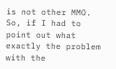is not other MMO. So, if I had to point out what exactly the problem with the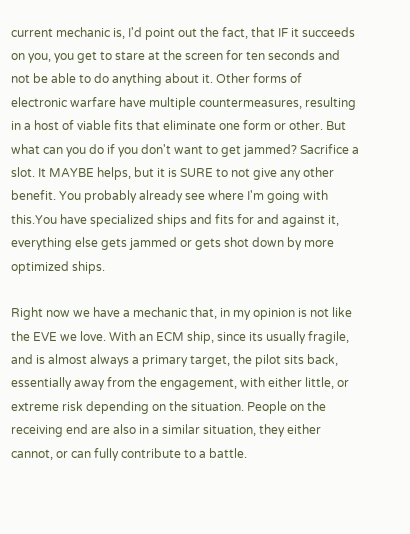current mechanic is, I'd point out the fact, that IF it succeeds on you, you get to stare at the screen for ten seconds and not be able to do anything about it. Other forms of electronic warfare have multiple countermeasures, resulting in a host of viable fits that eliminate one form or other. But what can you do if you don't want to get jammed? Sacrifice a slot. It MAYBE helps, but it is SURE to not give any other benefit. You probably already see where I'm going with this.You have specialized ships and fits for and against it, everything else gets jammed or gets shot down by more optimized ships.

Right now we have a mechanic that, in my opinion is not like the EVE we love. With an ECM ship, since its usually fragile, and is almost always a primary target, the pilot sits back, essentially away from the engagement, with either little, or extreme risk depending on the situation. People on the receiving end are also in a similar situation, they either cannot, or can fully contribute to a battle.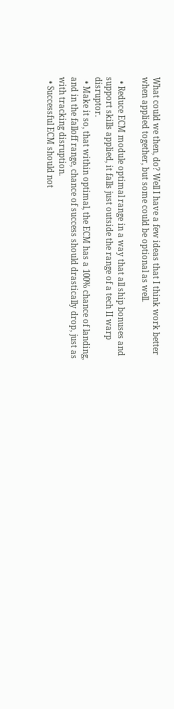What could we then, do? Well I have a few ideas that I think work better when applied together, but some could be optional as well.

  • Reduce ECM module optimal range in a way that all ship bonuses and support skills applied, it falls just outside the range of a tech II warp disruptor.
  • Make it so, that within optimal, the ECM has a 100% chance of landing, and in the falloff range, chance of success should drastically drop, just as with tracking disruption.
  • Successful ECM should not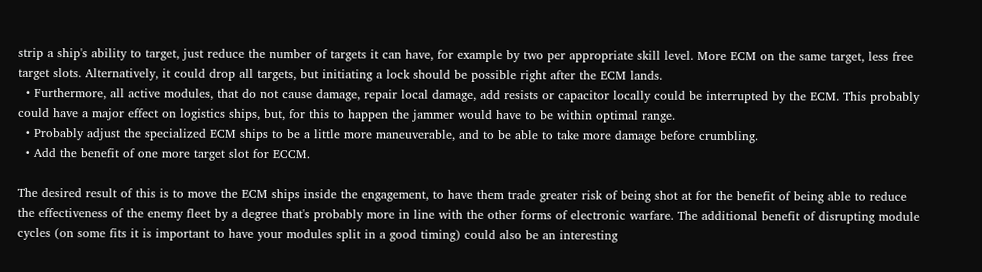strip a ship's ability to target, just reduce the number of targets it can have, for example by two per appropriate skill level. More ECM on the same target, less free target slots. Alternatively, it could drop all targets, but initiating a lock should be possible right after the ECM lands.
  • Furthermore, all active modules, that do not cause damage, repair local damage, add resists or capacitor locally could be interrupted by the ECM. This probably could have a major effect on logistics ships, but, for this to happen the jammer would have to be within optimal range.
  • Probably adjust the specialized ECM ships to be a little more maneuverable, and to be able to take more damage before crumbling.
  • Add the benefit of one more target slot for ECCM.

The desired result of this is to move the ECM ships inside the engagement, to have them trade greater risk of being shot at for the benefit of being able to reduce the effectiveness of the enemy fleet by a degree that's probably more in line with the other forms of electronic warfare. The additional benefit of disrupting module cycles (on some fits it is important to have your modules split in a good timing) could also be an interesting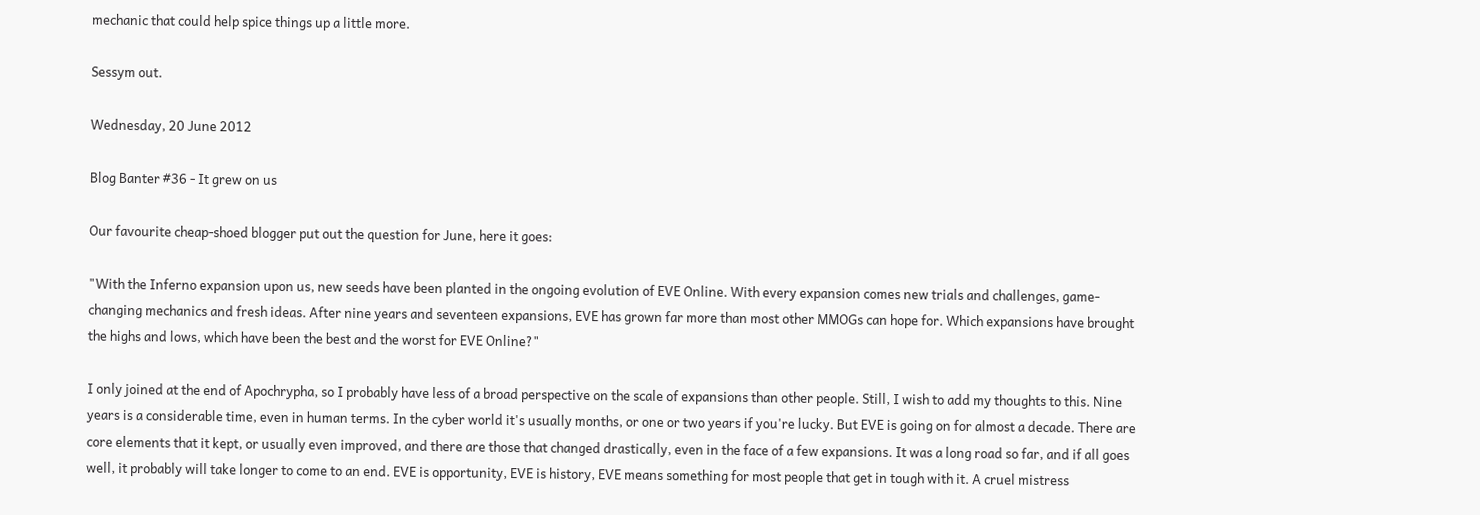mechanic that could help spice things up a little more.

Sessym out.

Wednesday, 20 June 2012

Blog Banter #36 - It grew on us

Our favourite cheap-shoed blogger put out the question for June, here it goes:

"With the Inferno expansion upon us, new seeds have been planted in the ongoing evolution of EVE Online. With every expansion comes new trials and challenges, game-changing mechanics and fresh ideas. After nine years and seventeen expansions, EVE has grown far more than most other MMOGs can hope for. Which expansions have brought the highs and lows, which have been the best and the worst for EVE Online?"

I only joined at the end of Apochrypha, so I probably have less of a broad perspective on the scale of expansions than other people. Still, I wish to add my thoughts to this. Nine years is a considerable time, even in human terms. In the cyber world it's usually months, or one or two years if you're lucky. But EVE is going on for almost a decade. There are core elements that it kept, or usually even improved, and there are those that changed drastically, even in the face of a few expansions. It was a long road so far, and if all goes well, it probably will take longer to come to an end. EVE is opportunity, EVE is history, EVE means something for most people that get in tough with it. A cruel mistress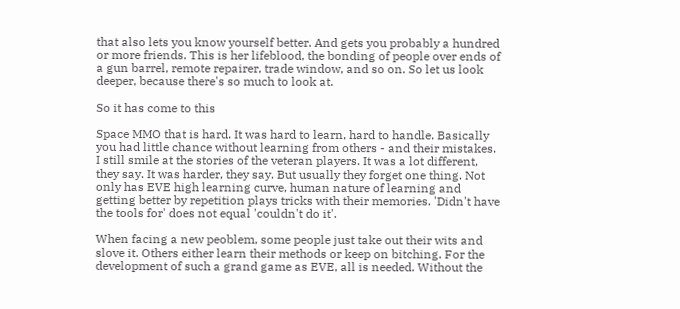that also lets you know yourself better. And gets you probably a hundred or more friends. This is her lifeblood, the bonding of people over ends of a gun barrel, remote repairer, trade window, and so on. So let us look deeper, because there's so much to look at.

So it has come to this

Space MMO that is hard. It was hard to learn, hard to handle. Basically you had little chance without learning from others - and their mistakes. I still smile at the stories of the veteran players. It was a lot different, they say. It was harder, they say. But usually they forget one thing. Not only has EVE high learning curve, human nature of learning and getting better by repetition plays tricks with their memories. 'Didn't have the tools for' does not equal 'couldn't do it'.

When facing a new peoblem, some people just take out their wits and slove it. Others either learn their methods or keep on bitching. For the development of such a grand game as EVE, all is needed. Without the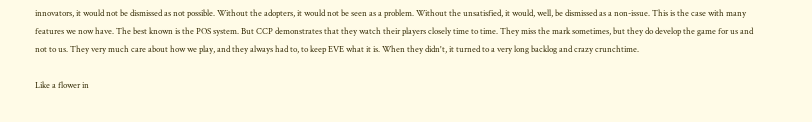innovators, it would not be dismissed as not possible. Without the adopters, it would not be seen as a problem. Without the unsatisfied, it would, well, be dismissed as a non-issue. This is the case with many features we now have. The best known is the POS system. But CCP demonstrates that they watch their players closely time to time. They miss the mark sometimes, but they do develop the game for us and not to us. They very much care about how we play, and they always had to, to keep EVE what it is. When they didn't, it turned to a very long backlog and crazy crunchtime.

Like a flower in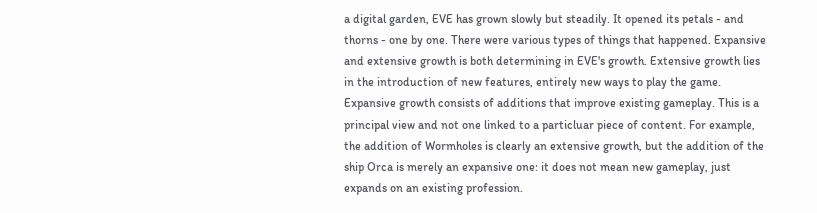a digital garden, EVE has grown slowly but steadily. It opened its petals - and thorns - one by one. There were various types of things that happened. Expansive and extensive growth is both determining in EVE's growth. Extensive growth lies in the introduction of new features, entirely new ways to play the game. Expansive growth consists of additions that improve existing gameplay. This is a principal view and not one linked to a particluar piece of content. For example, the addition of Wormholes is clearly an extensive growth, but the addition of the ship Orca is merely an expansive one: it does not mean new gameplay, just expands on an existing profession.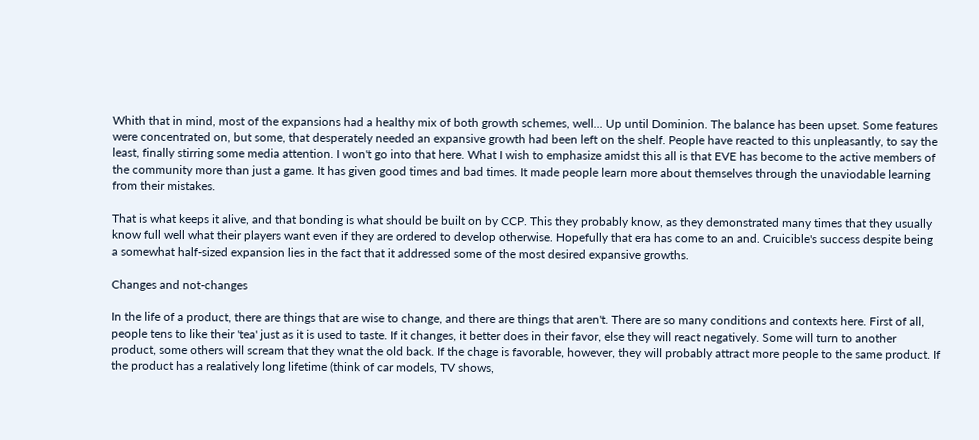Whith that in mind, most of the expansions had a healthy mix of both growth schemes, well... Up until Dominion. The balance has been upset. Some features were concentrated on, but some, that desperately needed an expansive growth had been left on the shelf. People have reacted to this unpleasantly, to say the least, finally stirring some media attention. I won't go into that here. What I wish to emphasize amidst this all is that EVE has become to the active members of the community more than just a game. It has given good times and bad times. It made people learn more about themselves through the unaviodable learning from their mistakes.

That is what keeps it alive, and that bonding is what should be built on by CCP. This they probably know, as they demonstrated many times that they usually know full well what their players want even if they are ordered to develop otherwise. Hopefully that era has come to an and. Cruicible's success despite being a somewhat half-sized expansion lies in the fact that it addressed some of the most desired expansive growths.

Changes and not-changes

In the life of a product, there are things that are wise to change, and there are things that aren't. There are so many conditions and contexts here. First of all, people tens to like their 'tea' just as it is used to taste. If it changes, it better does in their favor, else they will react negatively. Some will turn to another product, some others will scream that they wnat the old back. If the chage is favorable, however, they will probably attract more people to the same product. If the product has a realatively long lifetime (think of car models, TV shows,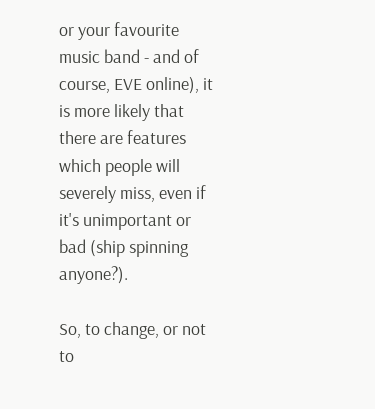or your favourite music band - and of course, EVE online), it is more likely that there are features which people will severely miss, even if it's unimportant or bad (ship spinning anyone?).

So, to change, or not to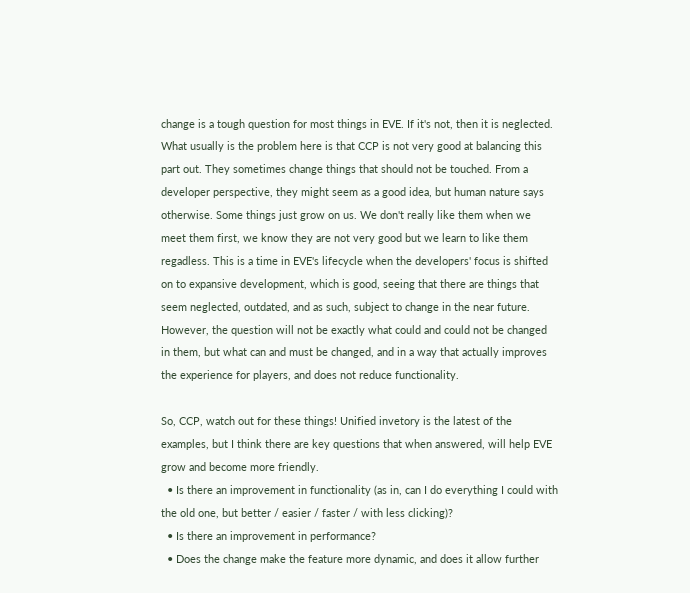change is a tough question for most things in EVE. If it's not, then it is neglected. What usually is the problem here is that CCP is not very good at balancing this part out. They sometimes change things that should not be touched. From a developer perspective, they might seem as a good idea, but human nature says otherwise. Some things just grow on us. We don't really like them when we meet them first, we know they are not very good but we learn to like them regadless. This is a time in EVE's lifecycle when the developers' focus is shifted on to expansive development, which is good, seeing that there are things that seem neglected, outdated, and as such, subject to change in the near future. However, the question will not be exactly what could and could not be changed in them, but what can and must be changed, and in a way that actually improves the experience for players, and does not reduce functionality.

So, CCP, watch out for these things! Unified invetory is the latest of the examples, but I think there are key questions that when answered, will help EVE grow and become more friendly.
  • Is there an improvement in functionality (as in, can I do everything I could with the old one, but better / easier / faster / with less clicking)?
  • Is there an improvement in performance?
  • Does the change make the feature more dynamic, and does it allow further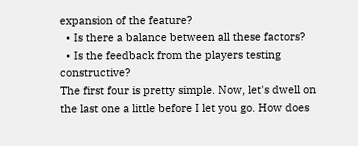expansion of the feature?
  • Is there a balance between all these factors?
  • Is the feedback from the players testing constructive?
The first four is pretty simple. Now, let's dwell on the last one a little before I let you go. How does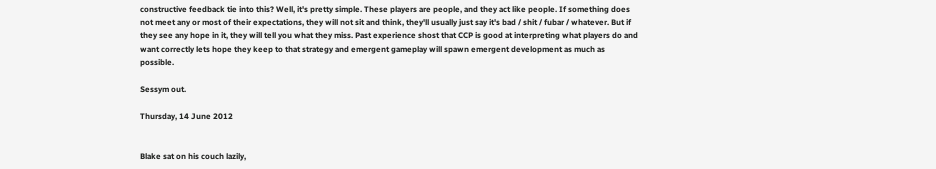constructive feedback tie into this? Well, it's pretty simple. These players are people, and they act like people. If something does not meet any or most of their expectations, they will not sit and think, they'll usually just say it's bad / shit / fubar / whatever. But if they see any hope in it, they will tell you what they miss. Past experience shost that CCP is good at interpreting what players do and want correctly lets hope they keep to that strategy and emergent gameplay will spawn emergent development as much as possible.

Sessym out.

Thursday, 14 June 2012


Blake sat on his couch lazily,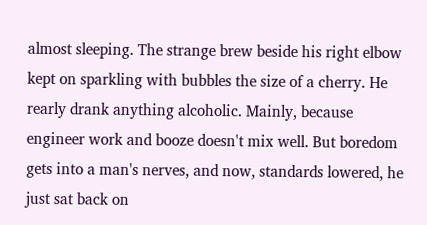almost sleeping. The strange brew beside his right elbow kept on sparkling with bubbles the size of a cherry. He rearly drank anything alcoholic. Mainly, because engineer work and booze doesn't mix well. But boredom gets into a man's nerves, and now, standards lowered, he just sat back on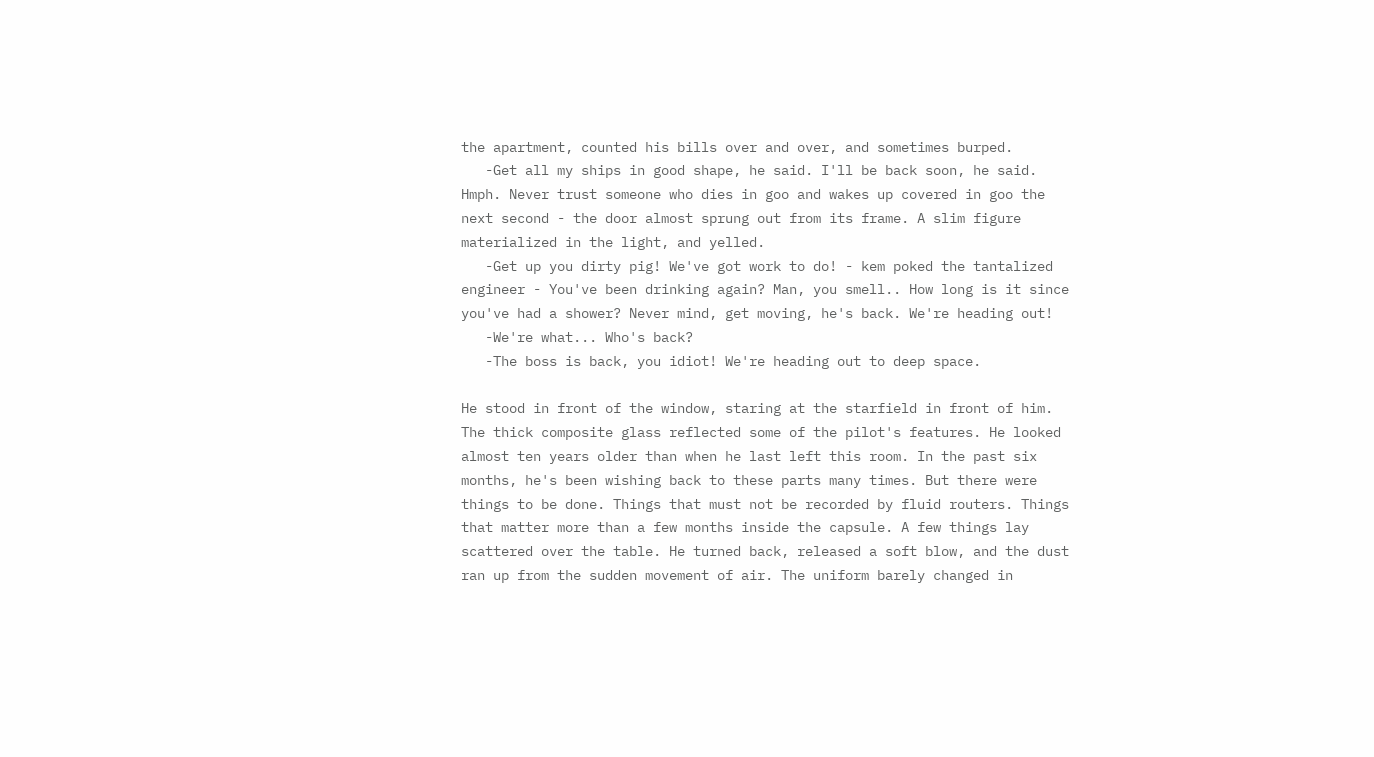the apartment, counted his bills over and over, and sometimes burped.
   -Get all my ships in good shape, he said. I'll be back soon, he said. Hmph. Never trust someone who dies in goo and wakes up covered in goo the next second - the door almost sprung out from its frame. A slim figure materialized in the light, and yelled.
   -Get up you dirty pig! We've got work to do! - kem poked the tantalized engineer - You've been drinking again? Man, you smell.. How long is it since you've had a shower? Never mind, get moving, he's back. We're heading out!
   -We're what... Who's back?
   -The boss is back, you idiot! We're heading out to deep space.

He stood in front of the window, staring at the starfield in front of him. The thick composite glass reflected some of the pilot's features. He looked almost ten years older than when he last left this room. In the past six months, he's been wishing back to these parts many times. But there were things to be done. Things that must not be recorded by fluid routers. Things that matter more than a few months inside the capsule. A few things lay scattered over the table. He turned back, released a soft blow, and the dust ran up from the sudden movement of air. The uniform barely changed in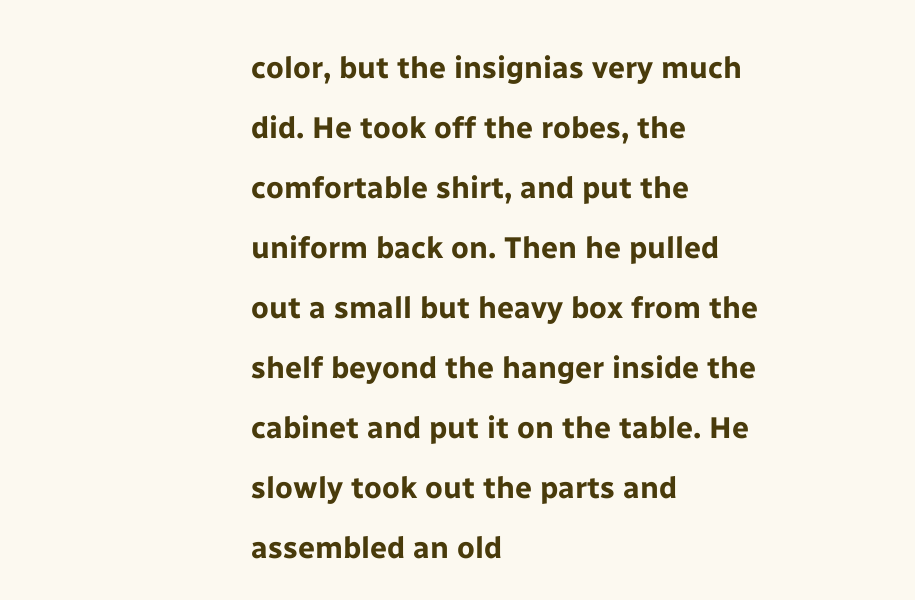color, but the insignias very much did. He took off the robes, the comfortable shirt, and put the uniform back on. Then he pulled out a small but heavy box from the shelf beyond the hanger inside the cabinet and put it on the table. He slowly took out the parts and assembled an old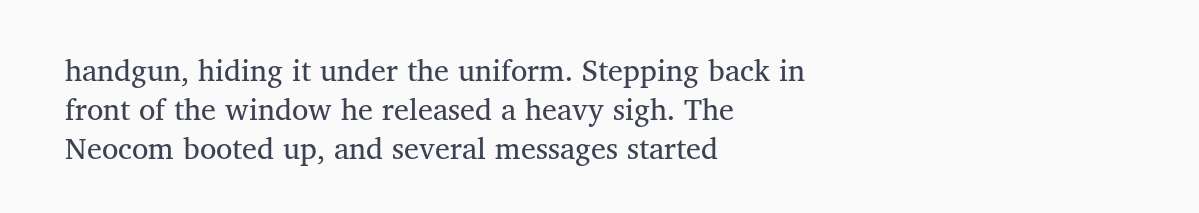handgun, hiding it under the uniform. Stepping back in front of the window he released a heavy sigh. The Neocom booted up, and several messages started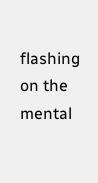flashing on the mental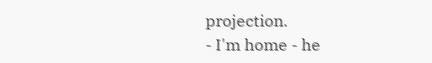projection.
- I'm home - he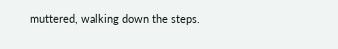muttered, walking down the steps.